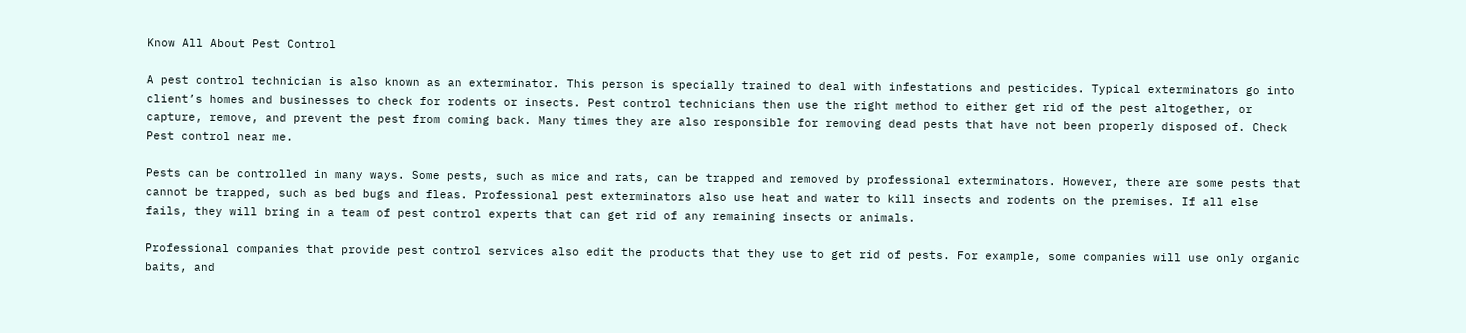Know All About Pest Control

A pest control technician is also known as an exterminator. This person is specially trained to deal with infestations and pesticides. Typical exterminators go into client’s homes and businesses to check for rodents or insects. Pest control technicians then use the right method to either get rid of the pest altogether, or capture, remove, and prevent the pest from coming back. Many times they are also responsible for removing dead pests that have not been properly disposed of. Check Pest control near me.

Pests can be controlled in many ways. Some pests, such as mice and rats, can be trapped and removed by professional exterminators. However, there are some pests that cannot be trapped, such as bed bugs and fleas. Professional pest exterminators also use heat and water to kill insects and rodents on the premises. If all else fails, they will bring in a team of pest control experts that can get rid of any remaining insects or animals.

Professional companies that provide pest control services also edit the products that they use to get rid of pests. For example, some companies will use only organic baits, and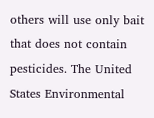others will use only bait that does not contain pesticides. The United States Environmental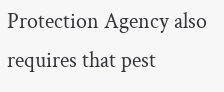Protection Agency also requires that pest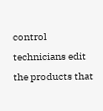control technicians edit the products that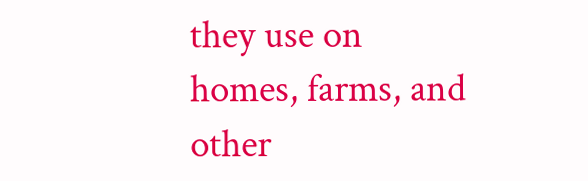they use on homes, farms, and other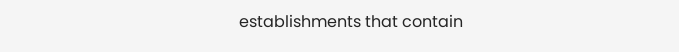establishments that contain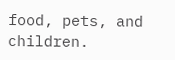food, pets, and children.